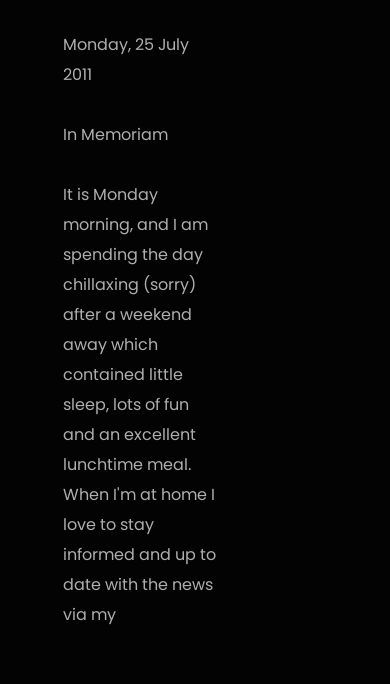Monday, 25 July 2011

In Memoriam

It is Monday morning, and I am spending the day chillaxing (sorry) after a weekend away which contained little sleep, lots of fun and an excellent lunchtime meal. When I'm at home I love to stay informed and up to date with the news via my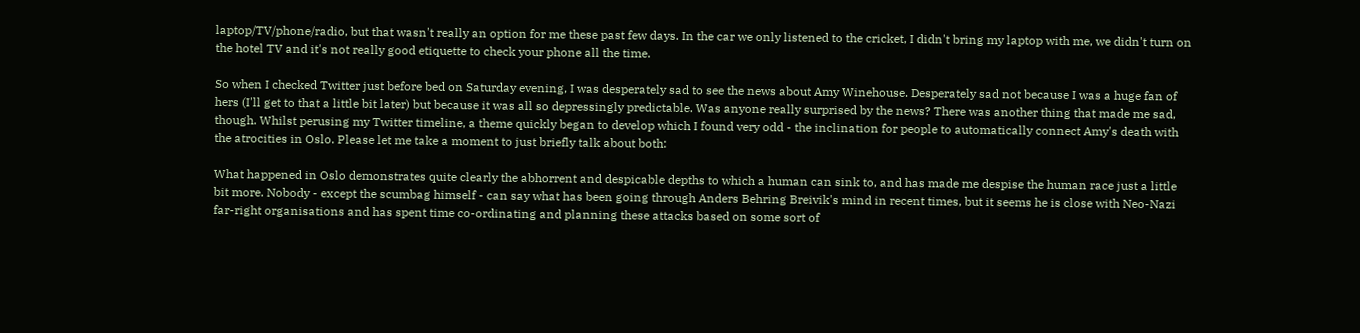laptop/TV/phone/radio, but that wasn't really an option for me these past few days. In the car we only listened to the cricket, I didn't bring my laptop with me, we didn't turn on the hotel TV and it's not really good etiquette to check your phone all the time.

So when I checked Twitter just before bed on Saturday evening, I was desperately sad to see the news about Amy Winehouse. Desperately sad not because I was a huge fan of hers (I'll get to that a little bit later) but because it was all so depressingly predictable. Was anyone really surprised by the news? There was another thing that made me sad, though. Whilst perusing my Twitter timeline, a theme quickly began to develop which I found very odd - the inclination for people to automatically connect Amy's death with the atrocities in Oslo. Please let me take a moment to just briefly talk about both:

What happened in Oslo demonstrates quite clearly the abhorrent and despicable depths to which a human can sink to, and has made me despise the human race just a little bit more. Nobody - except the scumbag himself - can say what has been going through Anders Behring Breivik's mind in recent times, but it seems he is close with Neo-Nazi far-right organisations and has spent time co-ordinating and planning these attacks based on some sort of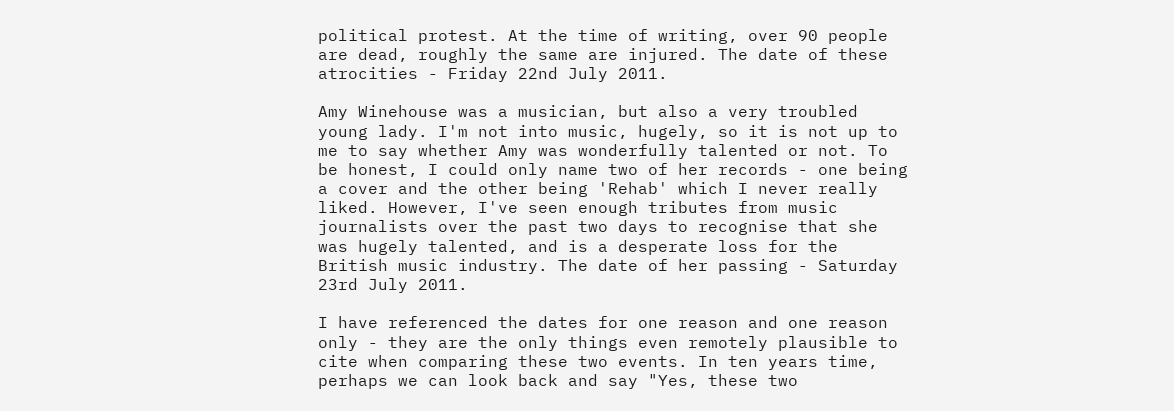political protest. At the time of writing, over 90 people are dead, roughly the same are injured. The date of these atrocities - Friday 22nd July 2011.

Amy Winehouse was a musician, but also a very troubled young lady. I'm not into music, hugely, so it is not up to me to say whether Amy was wonderfully talented or not. To be honest, I could only name two of her records - one being a cover and the other being 'Rehab' which I never really liked. However, I've seen enough tributes from music journalists over the past two days to recognise that she was hugely talented, and is a desperate loss for the British music industry. The date of her passing - Saturday 23rd July 2011.

I have referenced the dates for one reason and one reason only - they are the only things even remotely plausible to cite when comparing these two events. In ten years time, perhaps we can look back and say "Yes, these two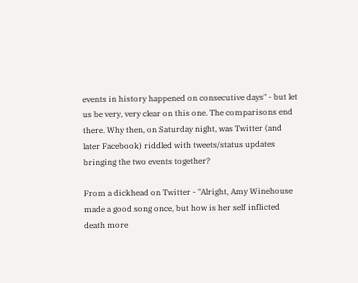events in history happened on consecutive days" - but let us be very, very clear on this one. The comparisons end there. Why then, on Saturday night, was Twitter (and later Facebook) riddled with tweets/status updates bringing the two events together?

From a dickhead on Twitter - "Alright, Amy Winehouse made a good song once, but how is her self inflicted death more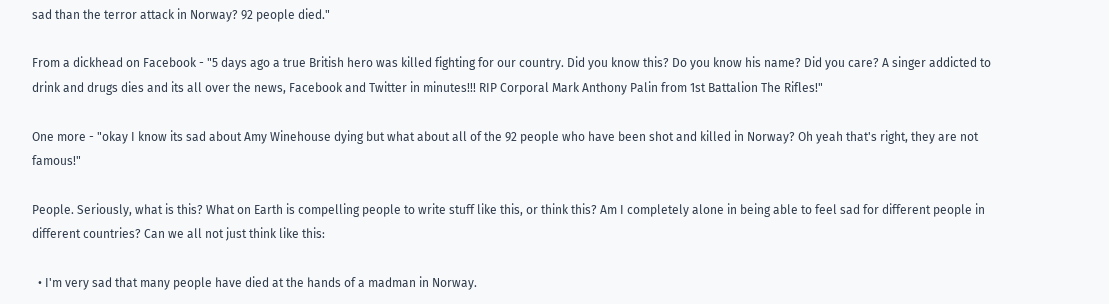sad than the terror attack in Norway? 92 people died."

From a dickhead on Facebook - "5 days ago a true British hero was killed fighting for our country. Did you know this? Do you know his name? Did you care? A singer addicted to drink and drugs dies and its all over the news, Facebook and Twitter in minutes!!! RIP Corporal Mark Anthony Palin from 1st Battalion The Rifles!"

One more - "okay I know its sad about Amy Winehouse dying but what about all of the 92 people who have been shot and killed in Norway? Oh yeah that's right, they are not famous!"

People. Seriously, what is this? What on Earth is compelling people to write stuff like this, or think this? Am I completely alone in being able to feel sad for different people in different countries? Can we all not just think like this:

  • I'm very sad that many people have died at the hands of a madman in Norway.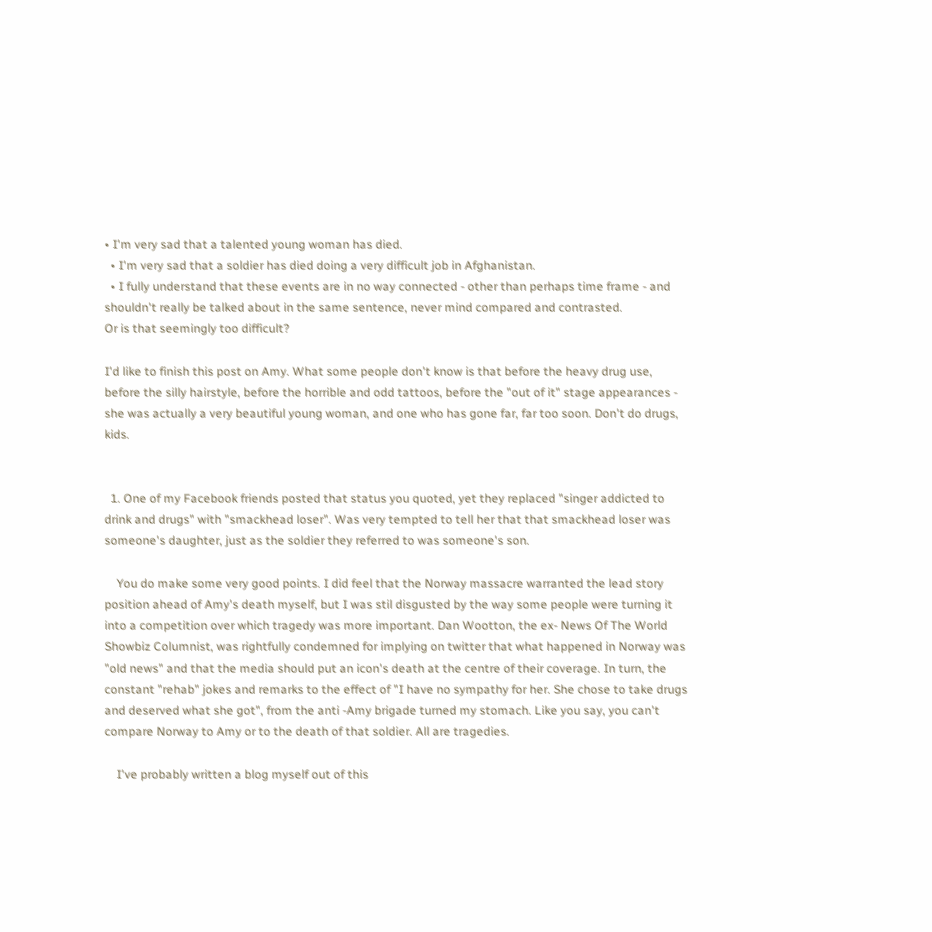• I'm very sad that a talented young woman has died.
  • I'm very sad that a soldier has died doing a very difficult job in Afghanistan.
  • I fully understand that these events are in no way connected - other than perhaps time frame - and shouldn't really be talked about in the same sentence, never mind compared and contrasted.
Or is that seemingly too difficult?

I'd like to finish this post on Amy. What some people don't know is that before the heavy drug use, before the silly hairstyle, before the horrible and odd tattoos, before the "out of it" stage appearances - she was actually a very beautiful young woman, and one who has gone far, far too soon. Don't do drugs, kids.


  1. One of my Facebook friends posted that status you quoted, yet they replaced "singer addicted to drink and drugs" with "smackhead loser". Was very tempted to tell her that that smackhead loser was someone's daughter, just as the soldier they referred to was someone's son.

    You do make some very good points. I did feel that the Norway massacre warranted the lead story position ahead of Amy's death myself, but I was stil disgusted by the way some people were turning it into a competition over which tragedy was more important. Dan Wootton, the ex- News Of The World Showbiz Columnist, was rightfully condemned for implying on twitter that what happened in Norway was "old news" and that the media should put an icon's death at the centre of their coverage. In turn, the constant "rehab" jokes and remarks to the effect of "I have no sympathy for her. She chose to take drugs and deserved what she got", from the anti -Amy brigade turned my stomach. Like you say, you can't compare Norway to Amy or to the death of that soldier. All are tragedies.

    I've probably written a blog myself out of this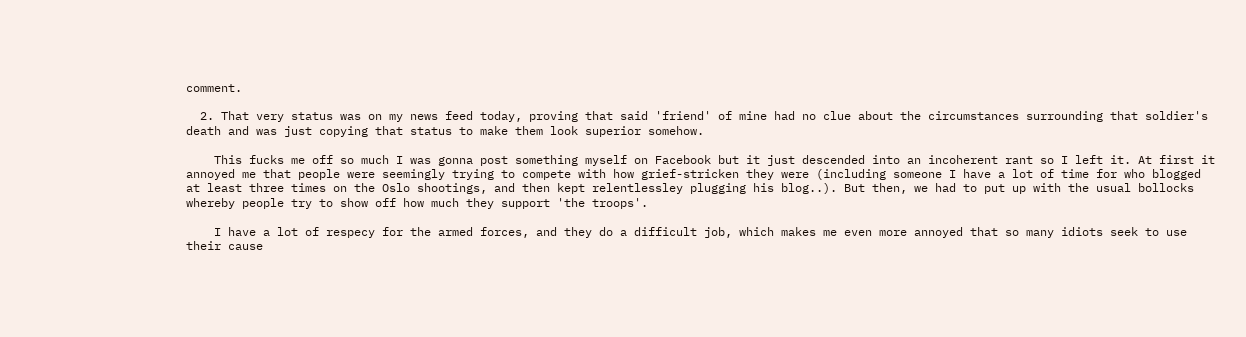comment.

  2. That very status was on my news feed today, proving that said 'friend' of mine had no clue about the circumstances surrounding that soldier's death and was just copying that status to make them look superior somehow.

    This fucks me off so much I was gonna post something myself on Facebook but it just descended into an incoherent rant so I left it. At first it annoyed me that people were seemingly trying to compete with how grief-stricken they were (including someone I have a lot of time for who blogged at least three times on the Oslo shootings, and then kept relentlessley plugging his blog..). But then, we had to put up with the usual bollocks whereby people try to show off how much they support 'the troops'.

    I have a lot of respecy for the armed forces, and they do a difficult job, which makes me even more annoyed that so many idiots seek to use their cause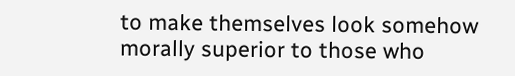to make themselves look somehow morally superior to those who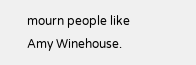mourn people like Amy Winehouse.